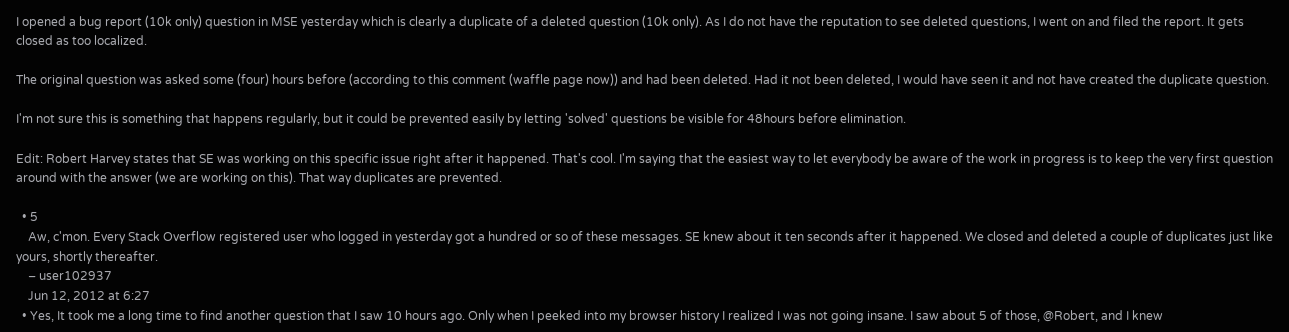I opened a bug report (10k only) question in MSE yesterday which is clearly a duplicate of a deleted question (10k only). As I do not have the reputation to see deleted questions, I went on and filed the report. It gets closed as too localized.

The original question was asked some (four) hours before (according to this comment (waffle page now)) and had been deleted. Had it not been deleted, I would have seen it and not have created the duplicate question.

I'm not sure this is something that happens regularly, but it could be prevented easily by letting 'solved' questions be visible for 48hours before elimination.

Edit: Robert Harvey states that SE was working on this specific issue right after it happened. That's cool. I'm saying that the easiest way to let everybody be aware of the work in progress is to keep the very first question around with the answer (we are working on this). That way duplicates are prevented.

  • 5
    Aw, c'mon. Every Stack Overflow registered user who logged in yesterday got a hundred or so of these messages. SE knew about it ten seconds after it happened. We closed and deleted a couple of duplicates just like yours, shortly thereafter.
    – user102937
    Jun 12, 2012 at 6:27
  • Yes, It took me a long time to find another question that I saw 10 hours ago. Only when I peeked into my browser history I realized I was not going insane. I saw about 5 of those, @Robert, and I knew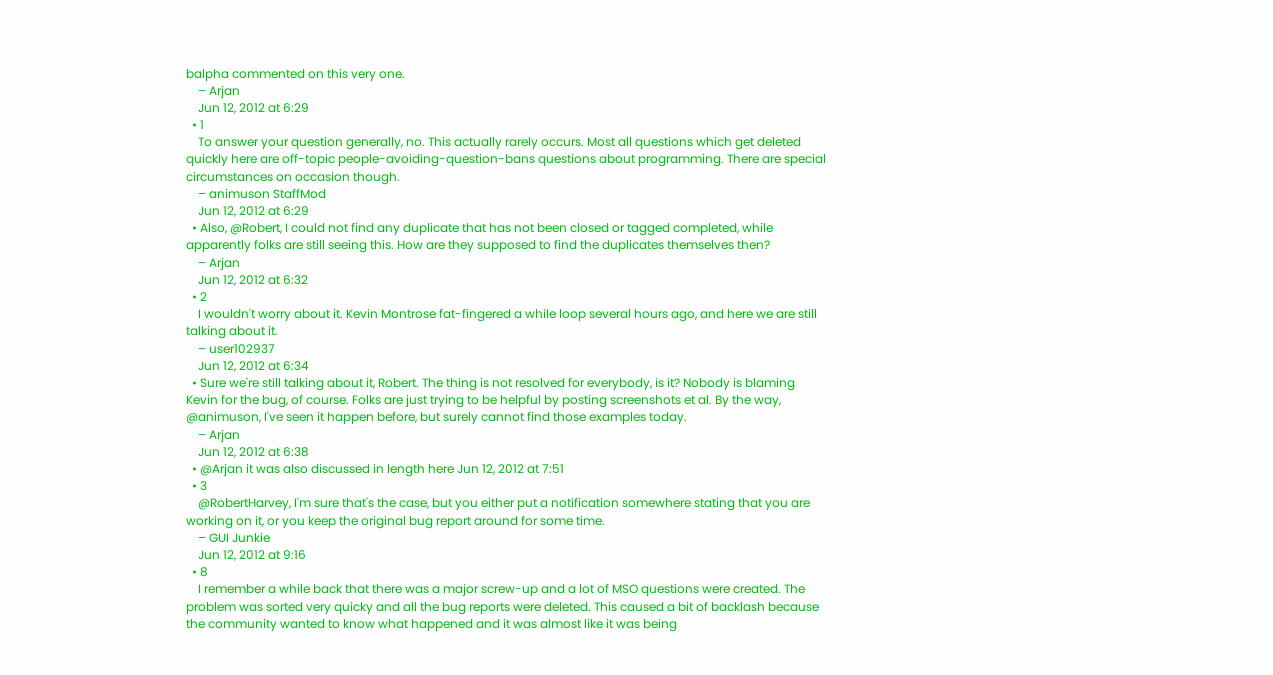balpha commented on this very one.
    – Arjan
    Jun 12, 2012 at 6:29
  • 1
    To answer your question generally, no. This actually rarely occurs. Most all questions which get deleted quickly here are off-topic people-avoiding-question-bans questions about programming. There are special circumstances on occasion though.
    – animuson StaffMod
    Jun 12, 2012 at 6:29
  • Also, @Robert, I could not find any duplicate that has not been closed or tagged completed, while apparently folks are still seeing this. How are they supposed to find the duplicates themselves then?
    – Arjan
    Jun 12, 2012 at 6:32
  • 2
    I wouldn't worry about it. Kevin Montrose fat-fingered a while loop several hours ago, and here we are still talking about it.
    – user102937
    Jun 12, 2012 at 6:34
  • Sure we're still talking about it, Robert. The thing is not resolved for everybody, is it? Nobody is blaming Kevin for the bug, of course. Folks are just trying to be helpful by posting screenshots et al. By the way, @animuson, I've seen it happen before, but surely cannot find those examples today.
    – Arjan
    Jun 12, 2012 at 6:38
  • @Arjan it was also discussed in length here Jun 12, 2012 at 7:51
  • 3
    @RobertHarvey, I'm sure that's the case, but you either put a notification somewhere stating that you are working on it, or you keep the original bug report around for some time.
    – GUI Junkie
    Jun 12, 2012 at 9:16
  • 8
    I remember a while back that there was a major screw-up and a lot of MSO questions were created. The problem was sorted very quicky and all the bug reports were deleted. This caused a bit of backlash because the community wanted to know what happened and it was almost like it was being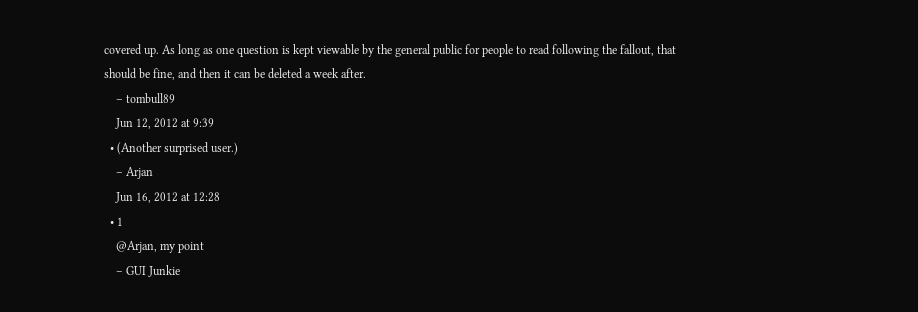covered up. As long as one question is kept viewable by the general public for people to read following the fallout, that should be fine, and then it can be deleted a week after.
    – tombull89
    Jun 12, 2012 at 9:39
  • (Another surprised user.)
    – Arjan
    Jun 16, 2012 at 12:28
  • 1
    @Arjan, my point
    – GUI Junkie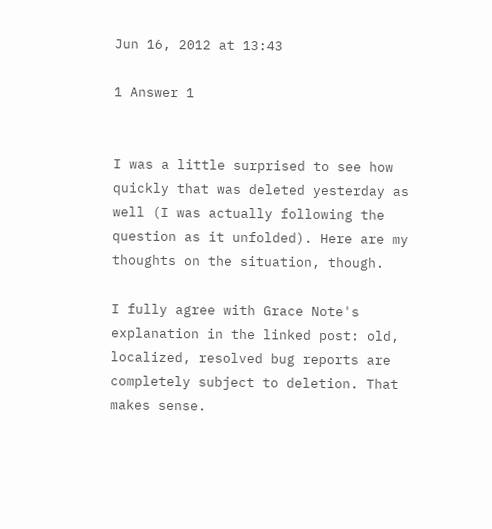Jun 16, 2012 at 13:43

1 Answer 1


I was a little surprised to see how quickly that was deleted yesterday as well (I was actually following the question as it unfolded). Here are my thoughts on the situation, though.

I fully agree with Grace Note's explanation in the linked post: old, localized, resolved bug reports are completely subject to deletion. That makes sense.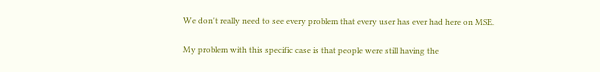We don't really need to see every problem that every user has ever had here on MSE.

My problem with this specific case is that people were still having the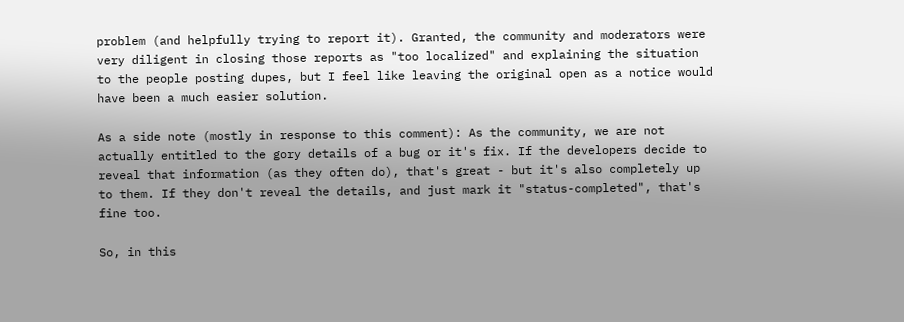problem (and helpfully trying to report it). Granted, the community and moderators were very diligent in closing those reports as "too localized" and explaining the situation to the people posting dupes, but I feel like leaving the original open as a notice would have been a much easier solution.

As a side note (mostly in response to this comment): As the community, we are not actually entitled to the gory details of a bug or it's fix. If the developers decide to reveal that information (as they often do), that's great - but it's also completely up to them. If they don't reveal the details, and just mark it "status-completed", that's fine too.

So, in this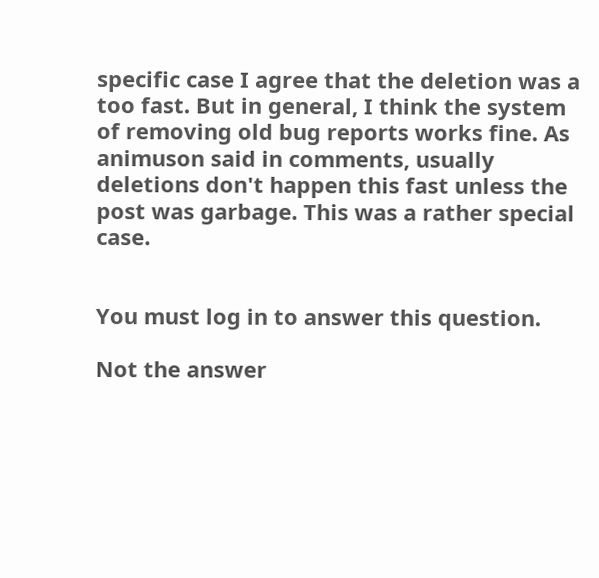specific case I agree that the deletion was a too fast. But in general, I think the system of removing old bug reports works fine. As animuson said in comments, usually deletions don't happen this fast unless the post was garbage. This was a rather special case.


You must log in to answer this question.

Not the answer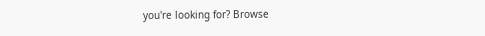you're looking for? Browse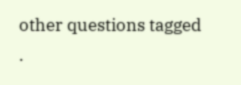other questions tagged .